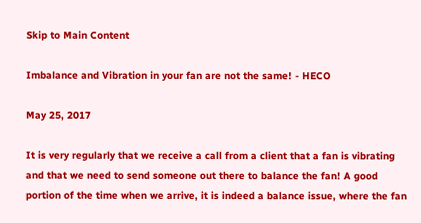Skip to Main Content

Imbalance and Vibration in your fan are not the same! - HECO

May 25, 2017

It is very regularly that we receive a call from a client that a fan is vibrating and that we need to send someone out there to balance the fan! A good portion of the time when we arrive, it is indeed a balance issue, where the fan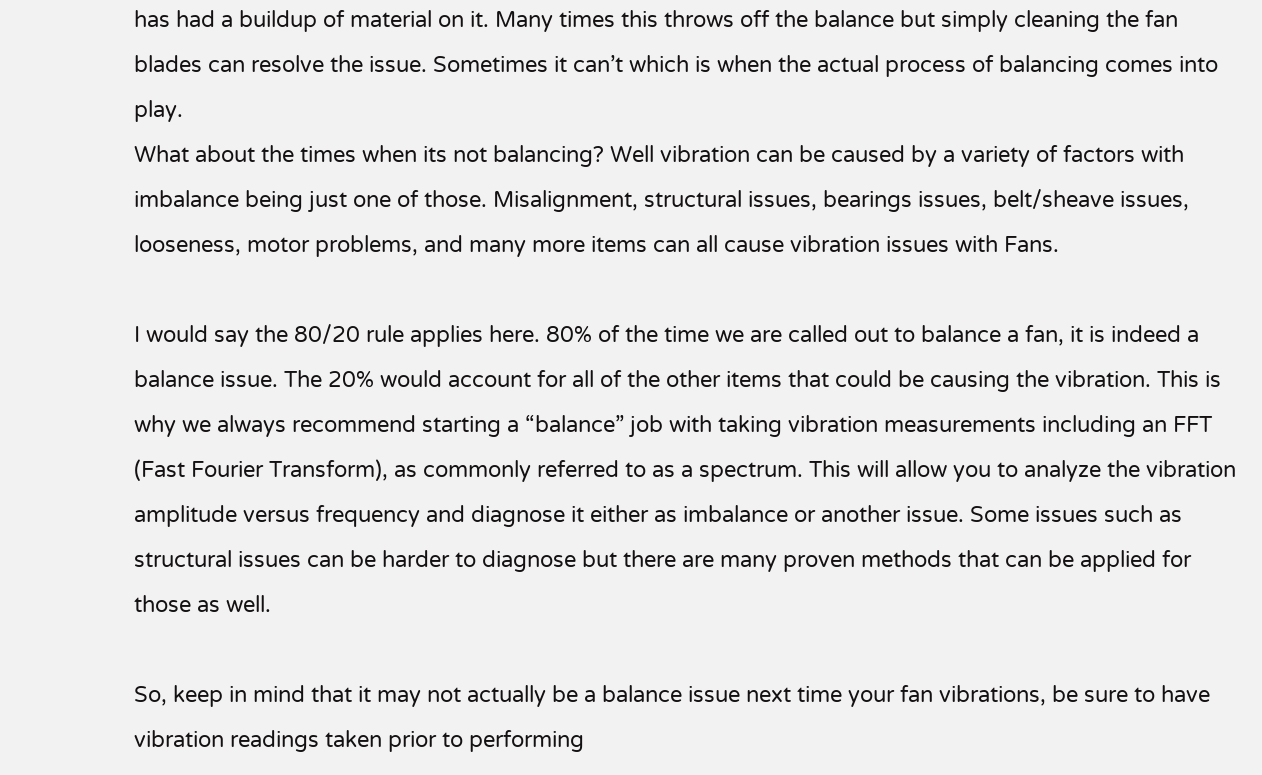has had a buildup of material on it. Many times this throws off the balance but simply cleaning the fan blades can resolve the issue. Sometimes it can’t which is when the actual process of balancing comes into play.
What about the times when its not balancing? Well vibration can be caused by a variety of factors with imbalance being just one of those. Misalignment, structural issues, bearings issues, belt/sheave issues, looseness, motor problems, and many more items can all cause vibration issues with Fans.

I would say the 80/20 rule applies here. 80% of the time we are called out to balance a fan, it is indeed a balance issue. The 20% would account for all of the other items that could be causing the vibration. This is why we always recommend starting a “balance” job with taking vibration measurements including an FFT (Fast Fourier Transform), as commonly referred to as a spectrum. This will allow you to analyze the vibration amplitude versus frequency and diagnose it either as imbalance or another issue. Some issues such as structural issues can be harder to diagnose but there are many proven methods that can be applied for those as well.

So, keep in mind that it may not actually be a balance issue next time your fan vibrations, be sure to have vibration readings taken prior to performing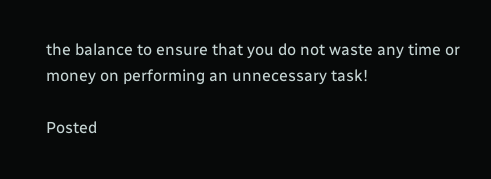the balance to ensure that you do not waste any time or money on performing an unnecessary task!

Posted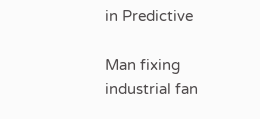in Predictive

Man fixing industrial fan